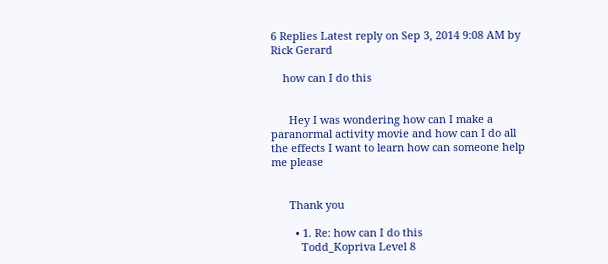6 Replies Latest reply on Sep 3, 2014 9:08 AM by Rick Gerard

    how can I do this


      Hey I was wondering how can I make a paranormal activity movie and how can I do all the effects I want to learn how can someone help me please


      Thank you

        • 1. Re: how can I do this
          Todd_Kopriva Level 8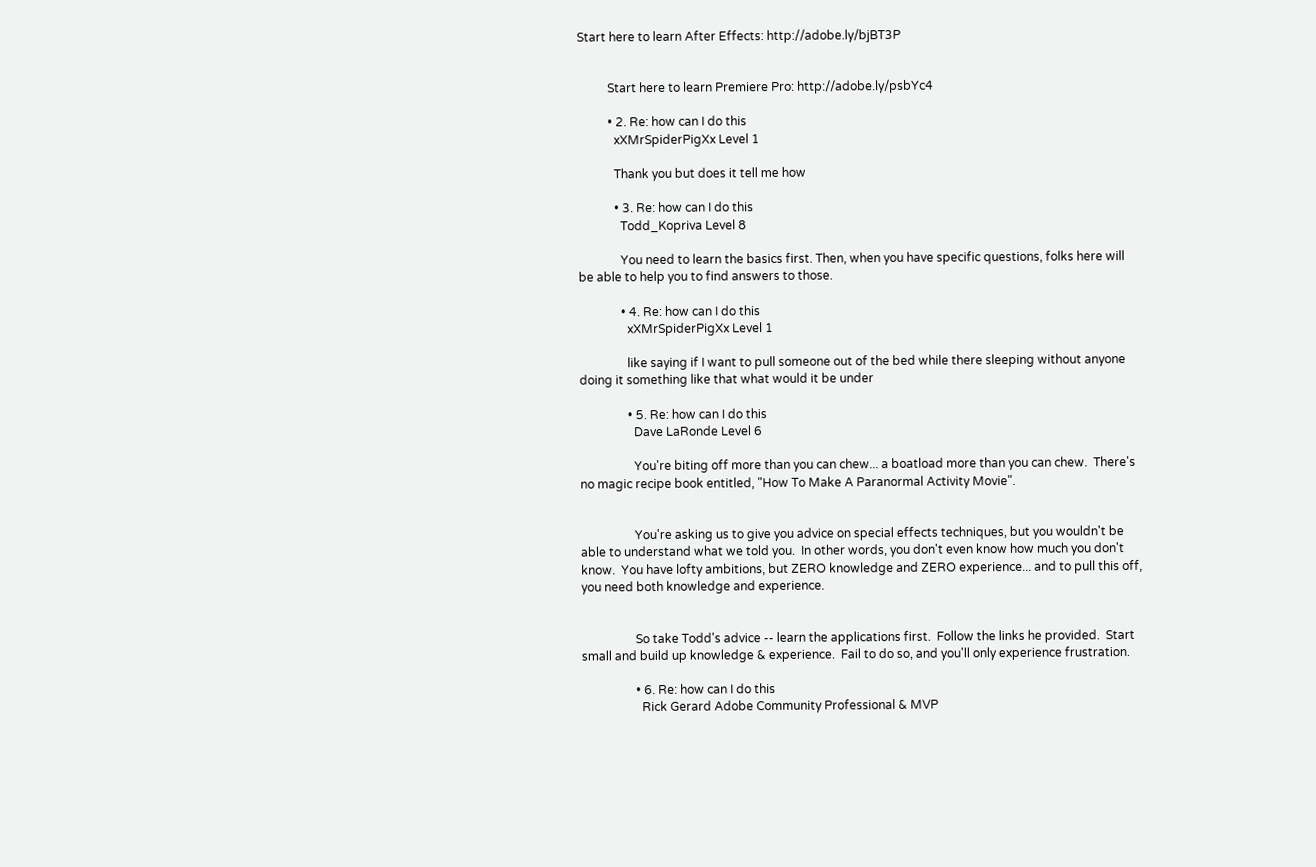Start here to learn After Effects: http://adobe.ly/bjBT3P


          Start here to learn Premiere Pro: http://adobe.ly/psbYc4

          • 2. Re: how can I do this
            xXMrSpiderPigXx Level 1

            Thank you but does it tell me how

            • 3. Re: how can I do this
              Todd_Kopriva Level 8

              You need to learn the basics first. Then, when you have specific questions, folks here will be able to help you to find answers to those.

              • 4. Re: how can I do this
                xXMrSpiderPigXx Level 1

                like saying if I want to pull someone out of the bed while there sleeping without anyone doing it something like that what would it be under

                • 5. Re: how can I do this
                  Dave LaRonde Level 6

                  You're biting off more than you can chew... a boatload more than you can chew.  There's no magic recipe book entitled, "How To Make A Paranormal Activity Movie".


                  You're asking us to give you advice on special effects techniques, but you wouldn't be able to understand what we told you.  In other words, you don't even know how much you don't know.  You have lofty ambitions, but ZERO knowledge and ZERO experience... and to pull this off, you need both knowledge and experience.


                  So take Todd's advice -- learn the applications first.  Follow the links he provided.  Start small and build up knowledge & experience.  Fail to do so, and you'll only experience frustration.

                  • 6. Re: how can I do this
                    Rick Gerard Adobe Community Professional & MVP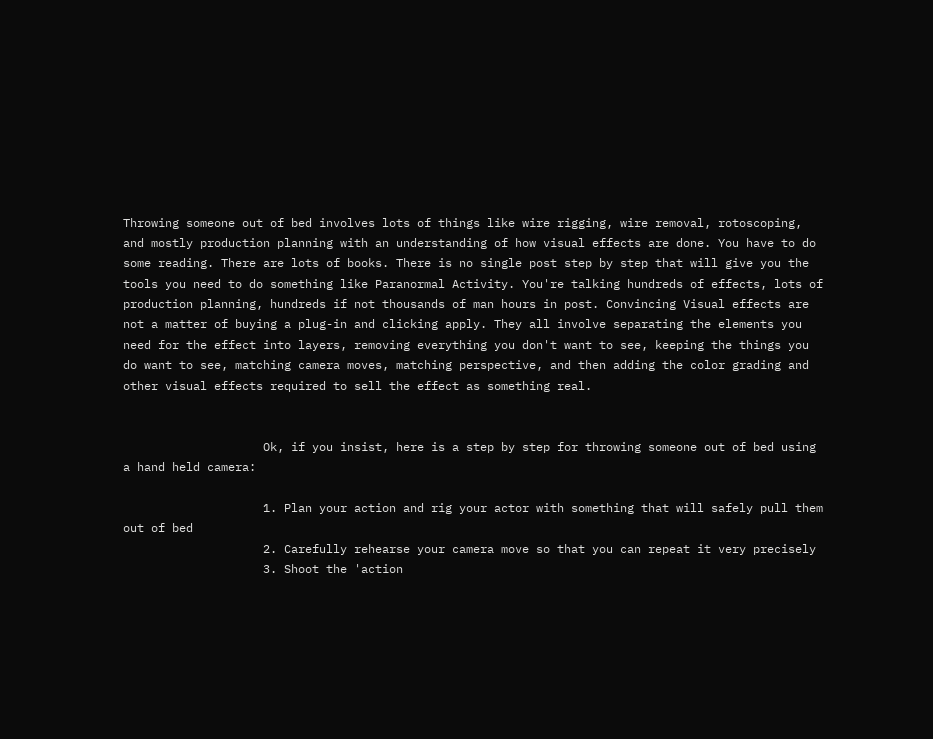Throwing someone out of bed involves lots of things like wire rigging, wire removal, rotoscoping, and mostly production planning with an understanding of how visual effects are done. You have to do some reading. There are lots of books. There is no single post step by step that will give you the tools you need to do something like Paranormal Activity. You're talking hundreds of effects, lots of production planning, hundreds if not thousands of man hours in post. Convincing Visual effects are not a matter of buying a plug-in and clicking apply. They all involve separating the elements you need for the effect into layers, removing everything you don't want to see, keeping the things you do want to see, matching camera moves, matching perspective, and then adding the color grading and other visual effects required to sell the effect as something real.


                    Ok, if you insist, here is a step by step for throwing someone out of bed using a hand held camera:

                    1. Plan your action and rig your actor with something that will safely pull them out of bed
                    2. Carefully rehearse your camera move so that you can repeat it very precisely
                    3. Shoot the 'action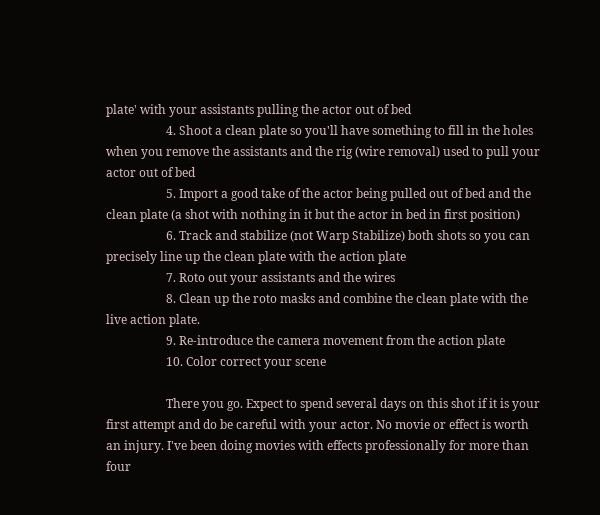plate' with your assistants pulling the actor out of bed
                    4. Shoot a clean plate so you'll have something to fill in the holes when you remove the assistants and the rig (wire removal) used to pull your actor out of bed
                    5. Import a good take of the actor being pulled out of bed and the clean plate (a shot with nothing in it but the actor in bed in first position)
                    6. Track and stabilize (not Warp Stabilize) both shots so you can precisely line up the clean plate with the action plate
                    7. Roto out your assistants and the wires
                    8. Clean up the roto masks and combine the clean plate with the live action plate.
                    9. Re-introduce the camera movement from the action plate
                    10. Color correct your scene

                    There you go. Expect to spend several days on this shot if it is your first attempt and do be careful with your actor. No movie or effect is worth an injury. I've been doing movies with effects professionally for more than four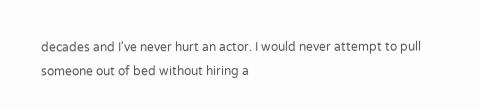decades and I've never hurt an actor. I would never attempt to pull someone out of bed without hiring a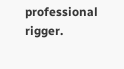professional rigger.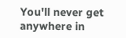You'll never get anywhere in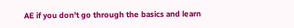AE if you don't go through the basics and learn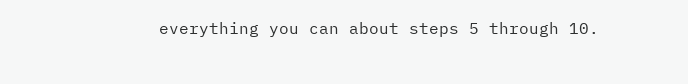everything you can about steps 5 through 10.